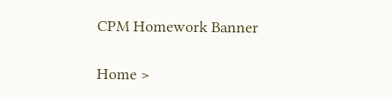CPM Homework Banner

Home >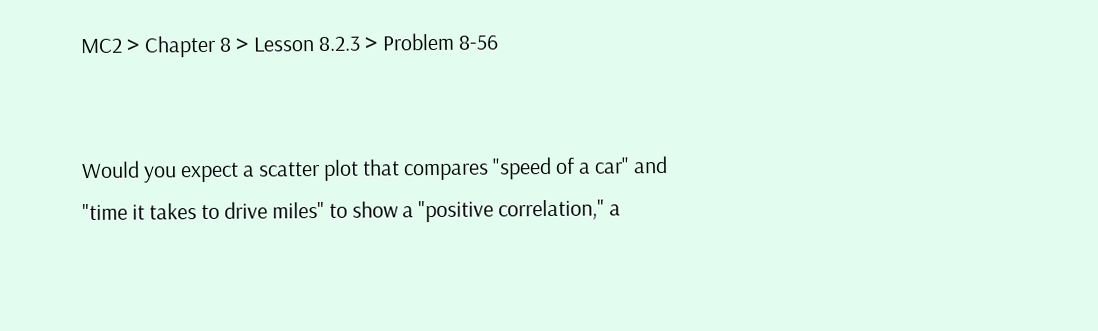MC2 > Chapter 8 > Lesson 8.2.3 > Problem 8-56


Would you expect a scatter plot that compares "speed of a car" and "time it takes to drive miles" to show a "positive correlation," a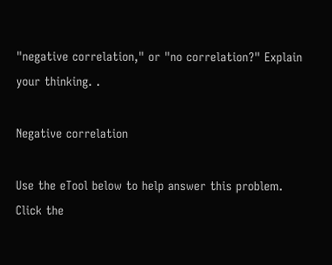"negative correlation," or "no correlation?" Explain your thinking. .

Negative correlation

Use the eTool below to help answer this problem.
Click the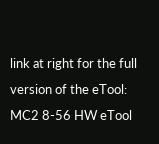link at right for the full version of the eTool: MC2 8-56 HW eTool